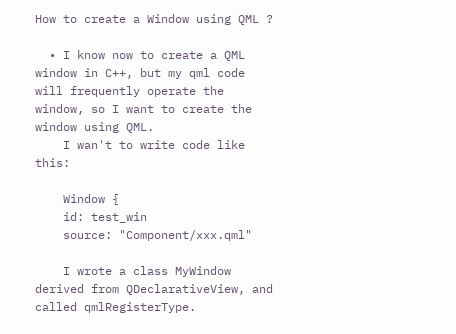How to create a Window using QML ?

  • I know now to create a QML window in C++, but my qml code will frequently operate the window, so I want to create the window using QML.
    I wan't to write code like this:

    Window {
    id: test_win
    source: "Component/xxx.qml"

    I wrote a class MyWindow derived from QDeclarativeView, and called qmlRegisterType.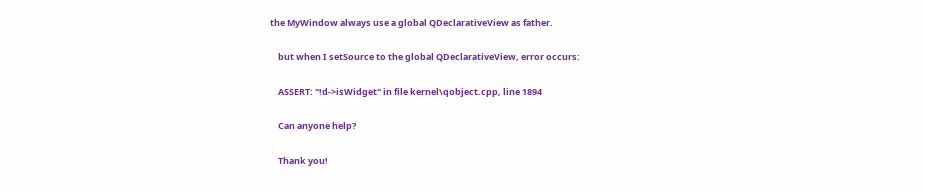the MyWindow always use a global QDeclarativeView as father.

    but when I setSource to the global QDeclarativeView, error occurs:

    ASSERT: "!d->isWidget" in file kernel\qobject.cpp, line 1894

    Can anyone help?

    Thank you!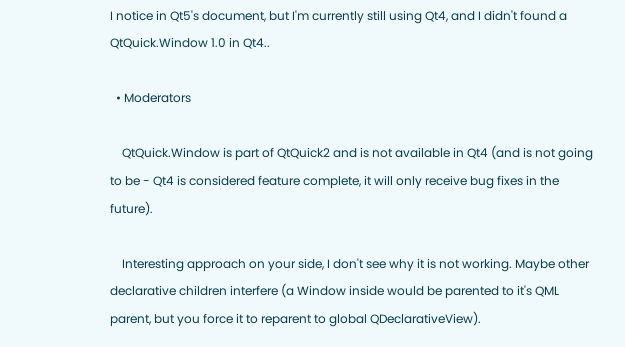I notice in Qt5's document, but I'm currently still using Qt4, and I didn't found a QtQuick.Window 1.0 in Qt4..

  • Moderators

    QtQuick.Window is part of QtQuick2 and is not available in Qt4 (and is not going to be - Qt4 is considered feature complete, it will only receive bug fixes in the future).

    Interesting approach on your side, I don't see why it is not working. Maybe other declarative children interfere (a Window inside would be parented to it's QML parent, but you force it to reparent to global QDeclarativeView).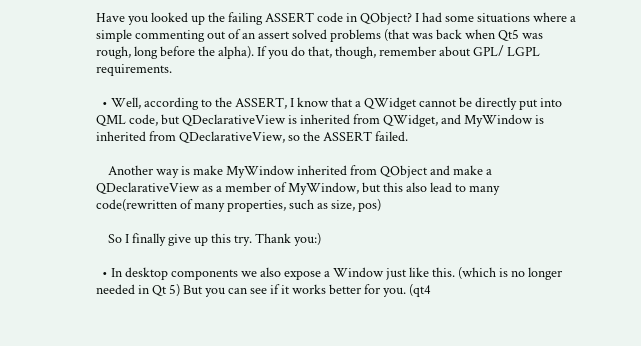Have you looked up the failing ASSERT code in QObject? I had some situations where a simple commenting out of an assert solved problems (that was back when Qt5 was rough, long before the alpha). If you do that, though, remember about GPL/ LGPL requirements.

  • Well, according to the ASSERT, I know that a QWidget cannot be directly put into QML code, but QDeclarativeView is inherited from QWidget, and MyWindow is inherited from QDeclarativeView, so the ASSERT failed.

    Another way is make MyWindow inherited from QObject and make a QDeclarativeView as a member of MyWindow, but this also lead to many code(rewritten of many properties, such as size, pos)

    So I finally give up this try. Thank you:)

  • In desktop components we also expose a Window just like this. (which is no longer needed in Qt 5) But you can see if it works better for you. (qt4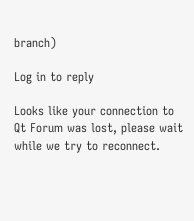branch)

Log in to reply

Looks like your connection to Qt Forum was lost, please wait while we try to reconnect.